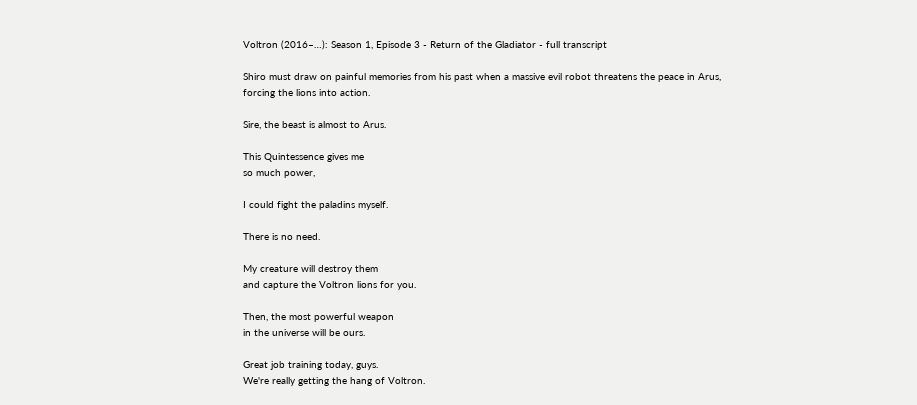Voltron (2016–…): Season 1, Episode 3 - Return of the Gladiator - full transcript

Shiro must draw on painful memories from his past when a massive evil robot threatens the peace in Arus, forcing the lions into action.

Sire, the beast is almost to Arus.

This Quintessence gives me
so much power,

I could fight the paladins myself.

There is no need.

My creature will destroy them
and capture the Voltron lions for you.

Then, the most powerful weapon
in the universe will be ours.

Great job training today, guys.
We're really getting the hang of Voltron.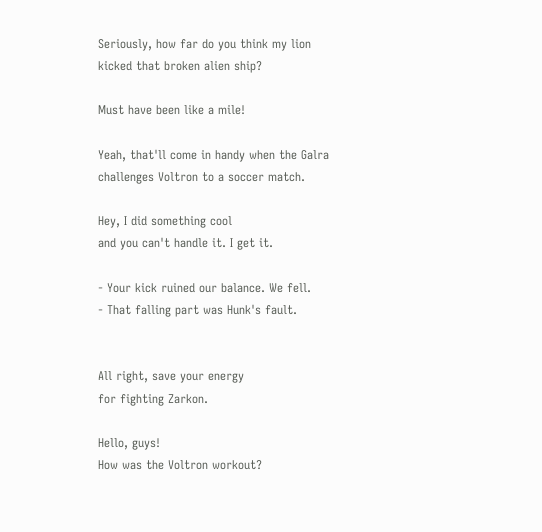Seriously, how far do you think my lion
kicked that broken alien ship?

Must have been like a mile!

Yeah, that'll come in handy when the Galra
challenges Voltron to a soccer match.

Hey, I did something cool
and you can't handle it. I get it.

- Your kick ruined our balance. We fell.
- That falling part was Hunk's fault.


All right, save your energy
for fighting Zarkon.

Hello, guys!
How was the Voltron workout?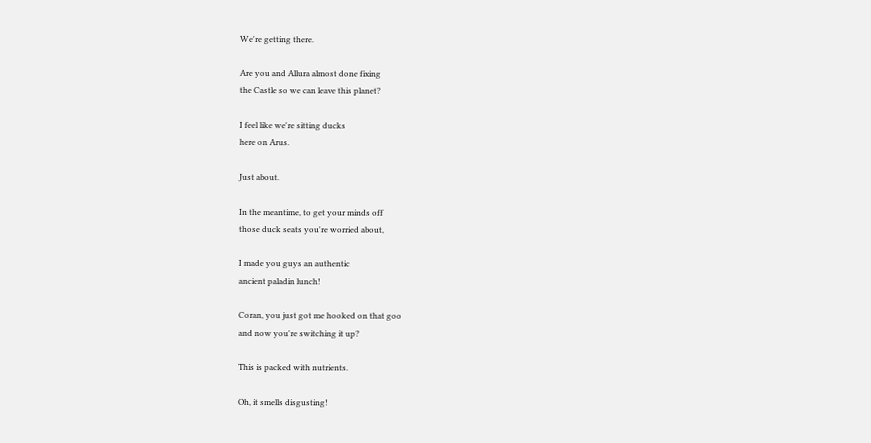We're getting there.

Are you and Allura almost done fixing
the Castle so we can leave this planet?

I feel like we're sitting ducks
here on Arus.

Just about.

In the meantime, to get your minds off
those duck seats you're worried about,

I made you guys an authentic
ancient paladin lunch!

Coran, you just got me hooked on that goo
and now you're switching it up?

This is packed with nutrients.

Oh, it smells disgusting!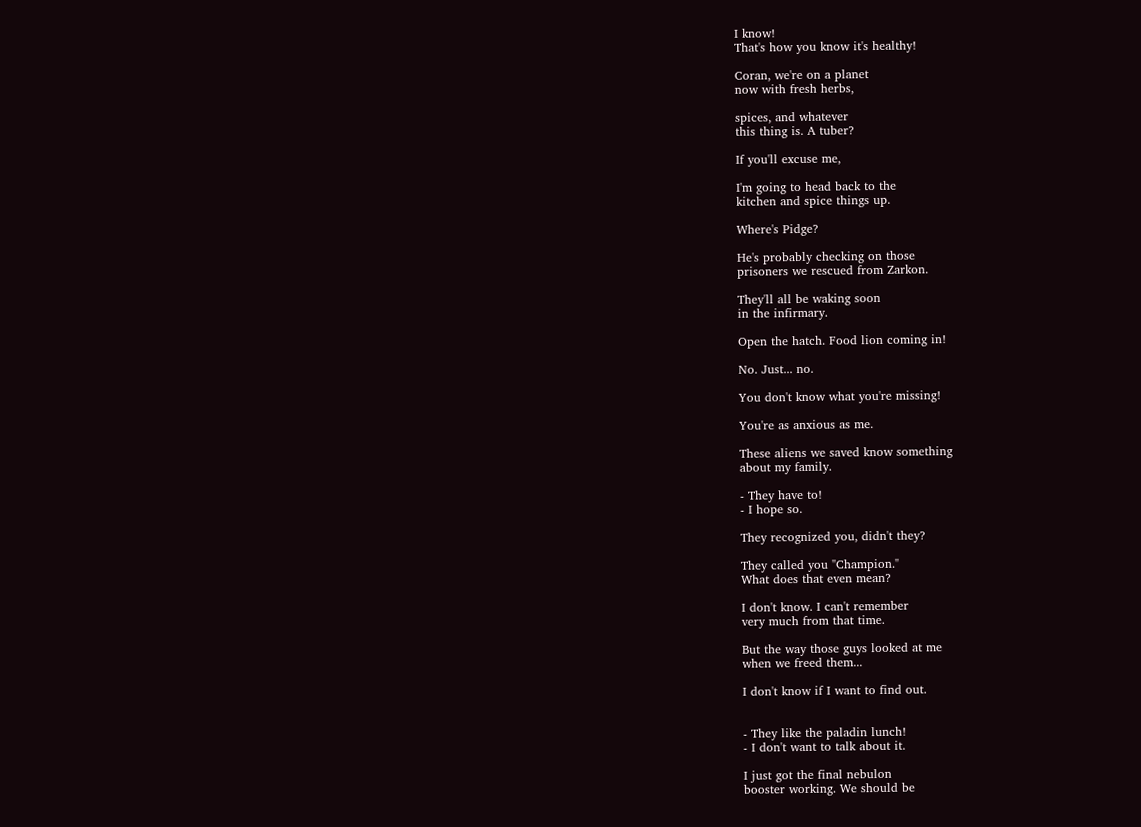I know!
That's how you know it's healthy!

Coran, we're on a planet
now with fresh herbs,

spices, and whatever
this thing is. A tuber?

If you'll excuse me,

I'm going to head back to the
kitchen and spice things up.

Where's Pidge?

He's probably checking on those
prisoners we rescued from Zarkon.

They'll all be waking soon
in the infirmary.

Open the hatch. Food lion coming in!

No. Just... no.

You don't know what you're missing!

You're as anxious as me.

These aliens we saved know something
about my family.

- They have to!
- I hope so.

They recognized you, didn't they?

They called you "Champion."
What does that even mean?

I don't know. I can't remember
very much from that time.

But the way those guys looked at me
when we freed them...

I don't know if I want to find out.


- They like the paladin lunch!
- I don't want to talk about it.

I just got the final nebulon
booster working. We should be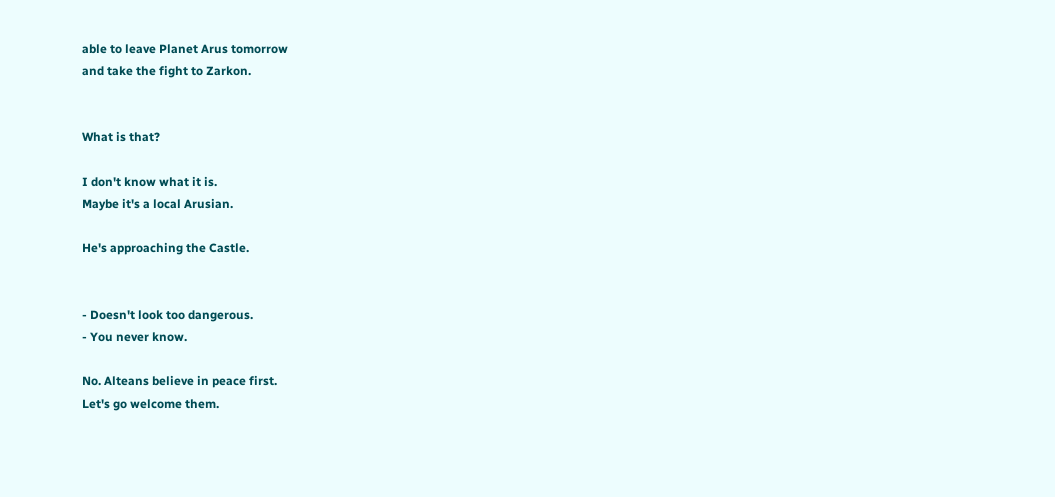able to leave Planet Arus tomorrow
and take the fight to Zarkon.


What is that?

I don't know what it is.
Maybe it's a local Arusian.

He's approaching the Castle.


- Doesn't look too dangerous.
- You never know.

No. Alteans believe in peace first.
Let's go welcome them.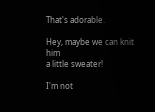That's adorable.

Hey, maybe we can knit him
a little sweater!

I'm not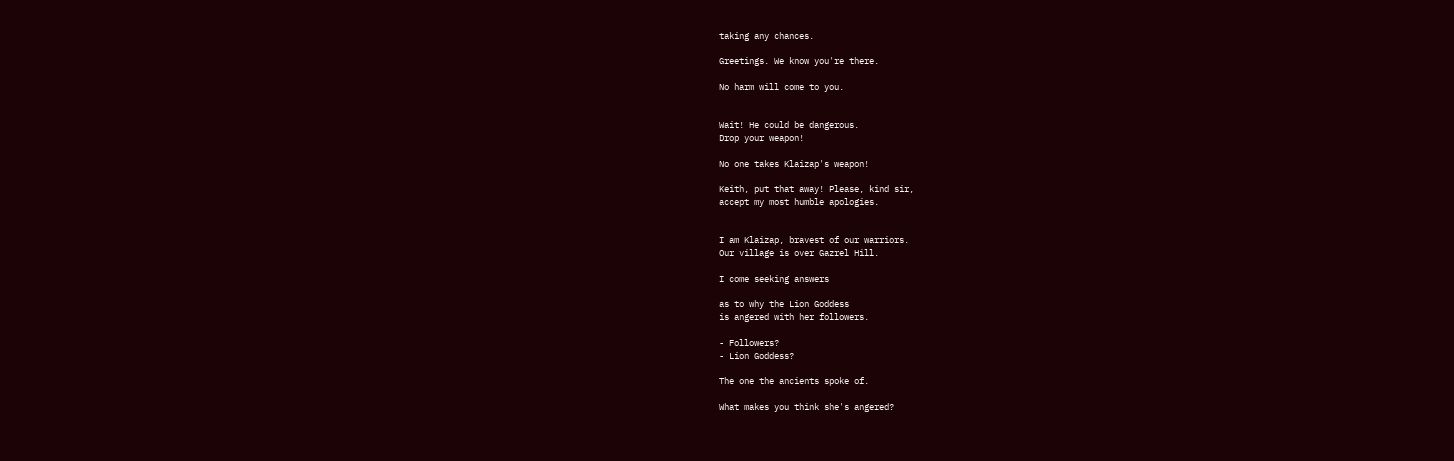taking any chances.

Greetings. We know you're there.

No harm will come to you.


Wait! He could be dangerous.
Drop your weapon!

No one takes Klaizap's weapon!

Keith, put that away! Please, kind sir,
accept my most humble apologies.


I am Klaizap, bravest of our warriors.
Our village is over Gazrel Hill.

I come seeking answers

as to why the Lion Goddess
is angered with her followers.

- Followers?
- Lion Goddess?

The one the ancients spoke of.

What makes you think she's angered?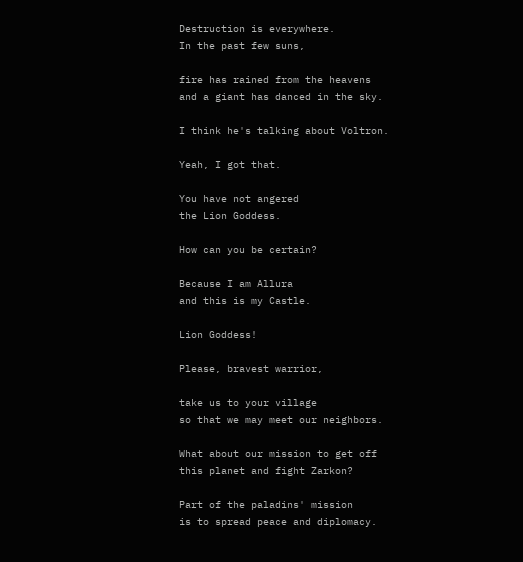Destruction is everywhere.
In the past few suns,

fire has rained from the heavens
and a giant has danced in the sky.

I think he's talking about Voltron.

Yeah, I got that.

You have not angered
the Lion Goddess.

How can you be certain?

Because I am Allura
and this is my Castle.

Lion Goddess!

Please, bravest warrior,

take us to your village
so that we may meet our neighbors.

What about our mission to get off
this planet and fight Zarkon?

Part of the paladins' mission
is to spread peace and diplomacy.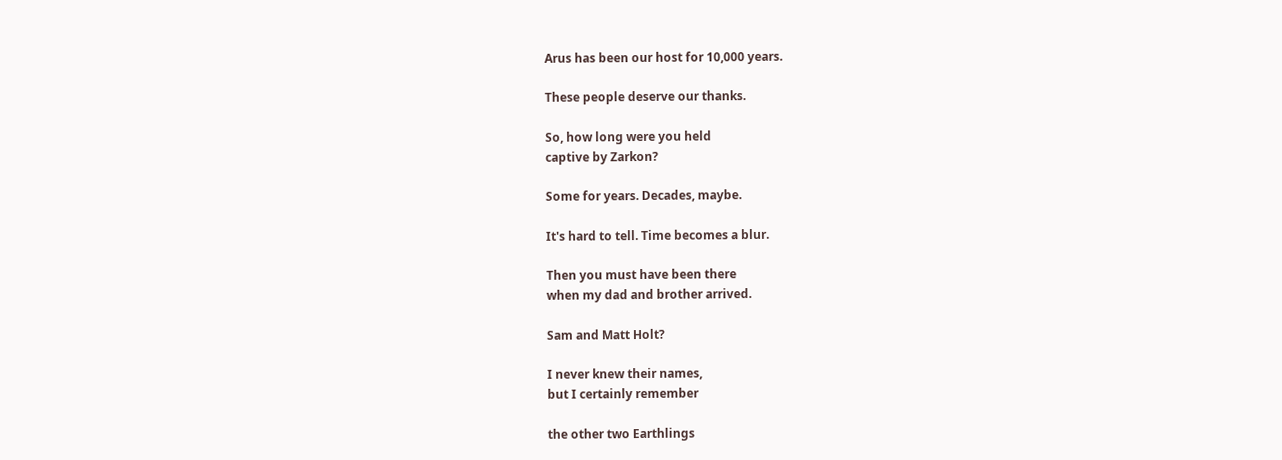Arus has been our host for 10,000 years.

These people deserve our thanks.

So, how long were you held
captive by Zarkon?

Some for years. Decades, maybe.

It's hard to tell. Time becomes a blur.

Then you must have been there
when my dad and brother arrived.

Sam and Matt Holt?

I never knew their names,
but I certainly remember

the other two Earthlings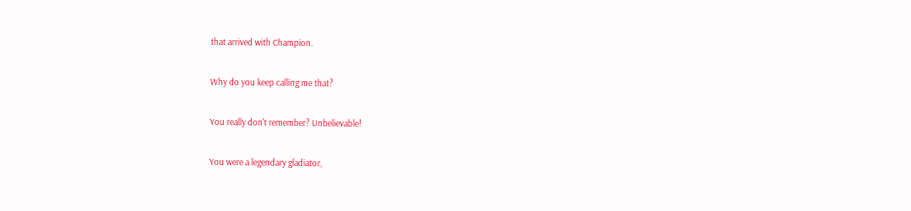that arrived with Champion.

Why do you keep calling me that?

You really don't remember? Unbelievable!

You were a legendary gladiator,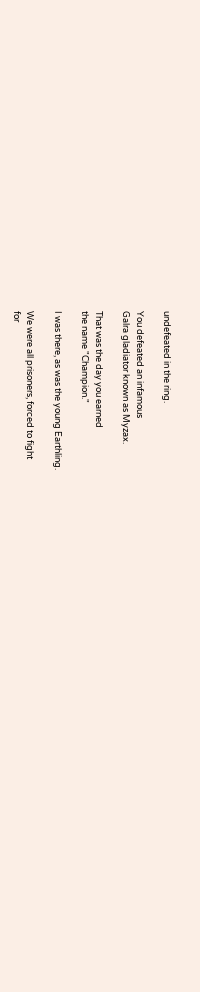undefeated in the ring.

You defeated an infamous
Galra gladiator known as Myzax.

That was the day you earned
the name "Champion."

I was there, as was the young Earthling.

We were all prisoners, forced to fight
for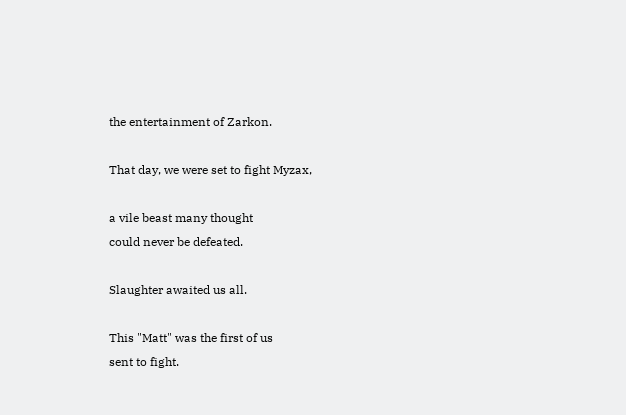the entertainment of Zarkon.

That day, we were set to fight Myzax,

a vile beast many thought
could never be defeated.

Slaughter awaited us all.

This "Matt" was the first of us
sent to fight.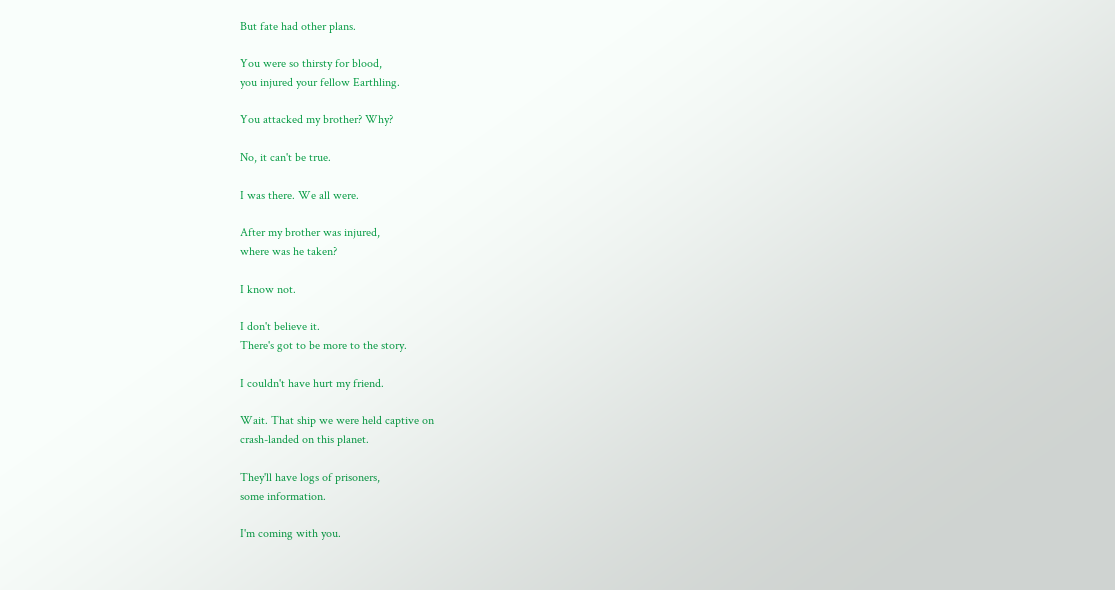But fate had other plans.

You were so thirsty for blood,
you injured your fellow Earthling.

You attacked my brother? Why?

No, it can't be true.

I was there. We all were.

After my brother was injured,
where was he taken?

I know not.

I don't believe it.
There's got to be more to the story.

I couldn't have hurt my friend.

Wait. That ship we were held captive on
crash-landed on this planet.

They'll have logs of prisoners,
some information.

I'm coming with you.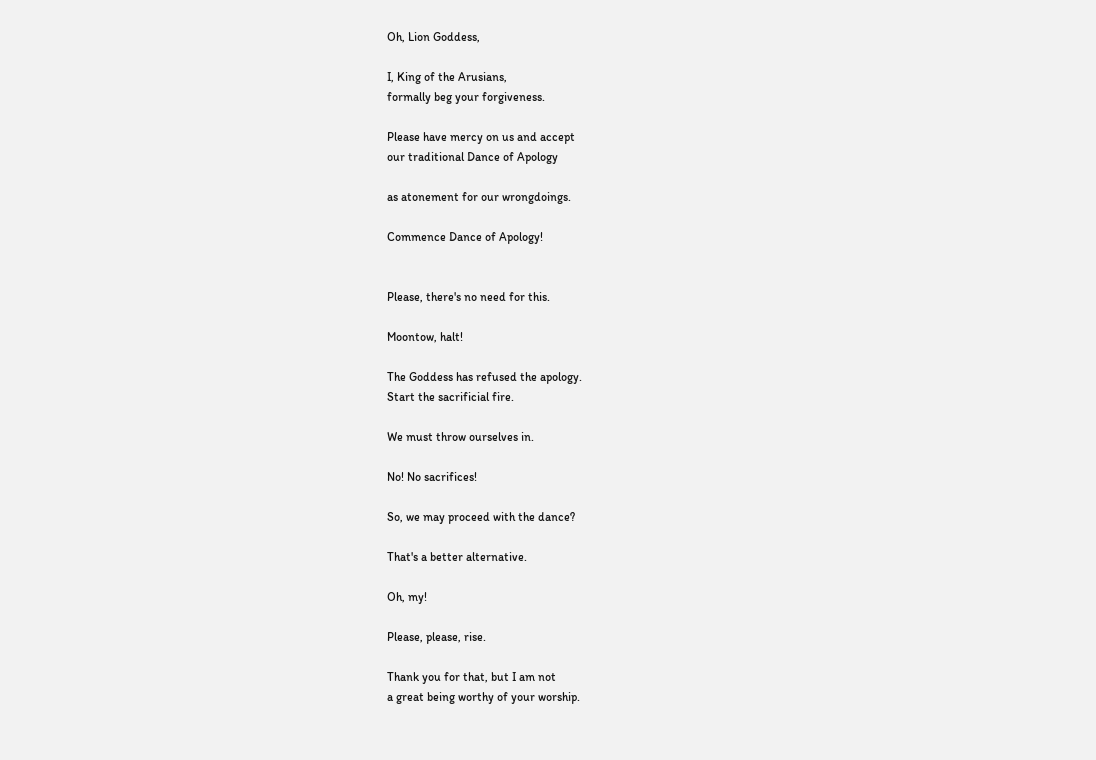Oh, Lion Goddess,

I, King of the Arusians,
formally beg your forgiveness.

Please have mercy on us and accept
our traditional Dance of Apology

as atonement for our wrongdoings.

Commence Dance of Apology!


Please, there's no need for this.

Moontow, halt!

The Goddess has refused the apology.
Start the sacrificial fire.

We must throw ourselves in.

No! No sacrifices!

So, we may proceed with the dance?

That's a better alternative.

Oh, my!

Please, please, rise.

Thank you for that, but I am not
a great being worthy of your worship.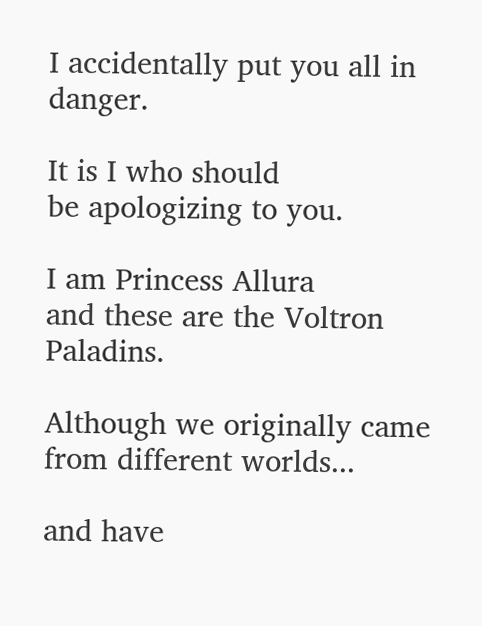I accidentally put you all in danger.

It is I who should
be apologizing to you.

I am Princess Allura
and these are the Voltron Paladins.

Although we originally came
from different worlds...

and have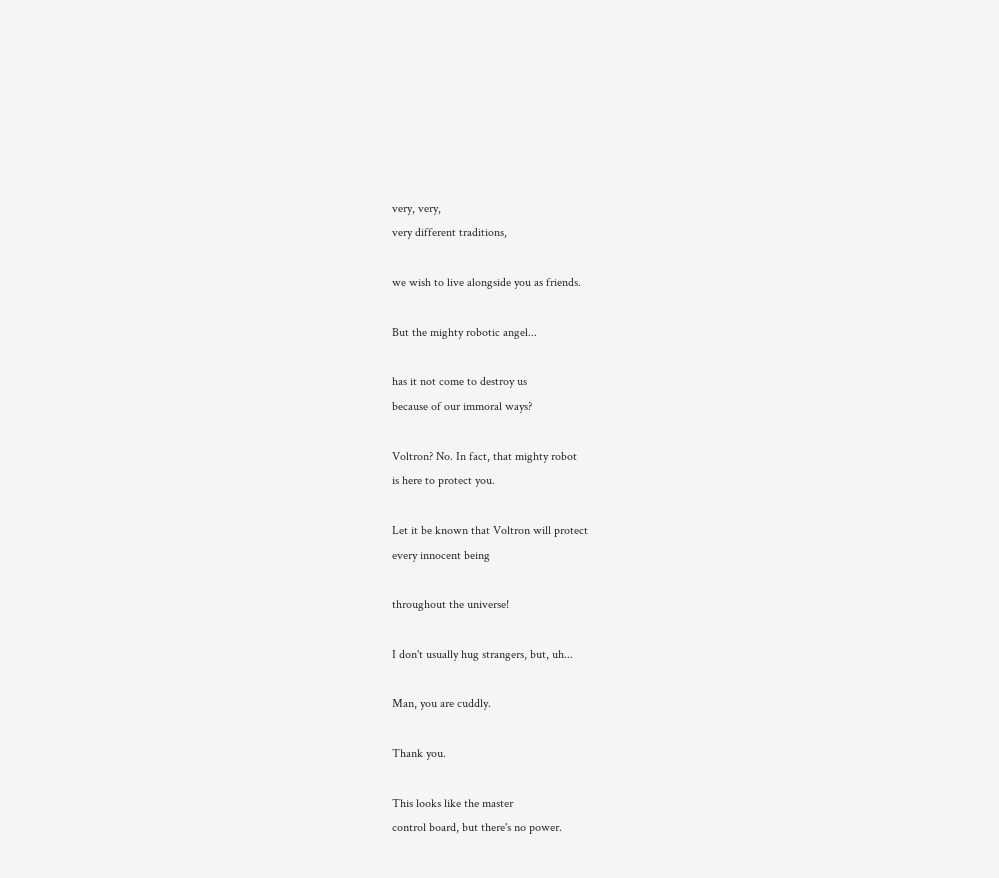very, very,
very different traditions,

we wish to live alongside you as friends.

But the mighty robotic angel...

has it not come to destroy us
because of our immoral ways?

Voltron? No. In fact, that mighty robot
is here to protect you.

Let it be known that Voltron will protect
every innocent being

throughout the universe!

I don't usually hug strangers, but, uh...

Man, you are cuddly.

Thank you.

This looks like the master
control board, but there's no power.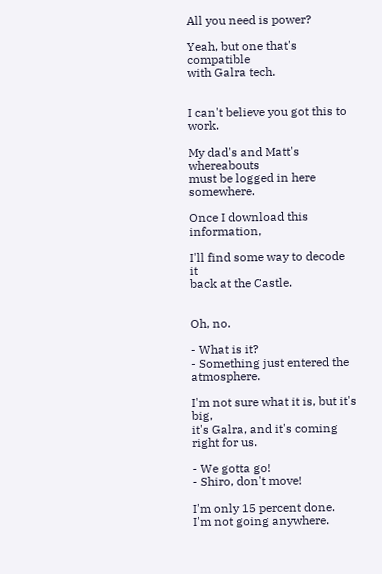All you need is power?

Yeah, but one that's compatible
with Galra tech.


I can't believe you got this to work.

My dad's and Matt's whereabouts
must be logged in here somewhere.

Once I download this information,

I'll find some way to decode it
back at the Castle.


Oh, no.

- What is it?
- Something just entered the atmosphere.

I'm not sure what it is, but it's big,
it's Galra, and it's coming right for us.

- We gotta go!
- Shiro, don't move!

I'm only 15 percent done.
I'm not going anywhere.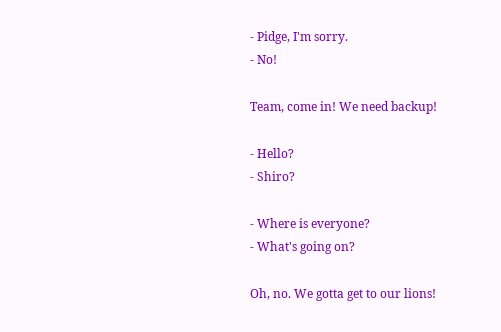- Pidge, I'm sorry.
- No!

Team, come in! We need backup!

- Hello?
- Shiro?

- Where is everyone?
- What's going on?

Oh, no. We gotta get to our lions!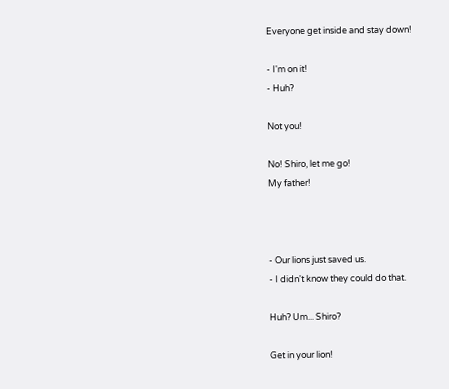Everyone get inside and stay down!

- I'm on it!
- Huh?

Not you!

No! Shiro, let me go!
My father!



- Our lions just saved us.
- I didn't know they could do that.

Huh? Um... Shiro?

Get in your lion!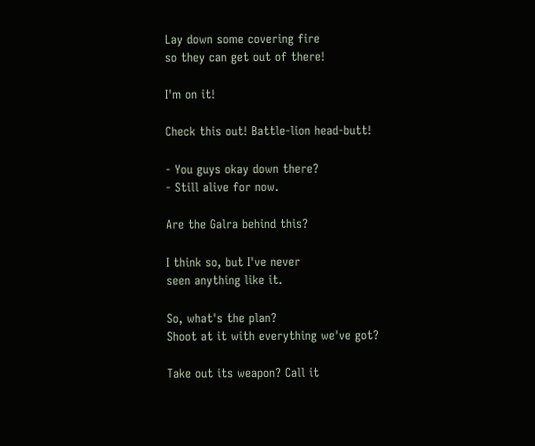Lay down some covering fire
so they can get out of there!

I'm on it!

Check this out! Battle-lion head-butt!

- You guys okay down there?
- Still alive for now.

Are the Galra behind this?

I think so, but I've never
seen anything like it.

So, what's the plan?
Shoot at it with everything we've got?

Take out its weapon? Call it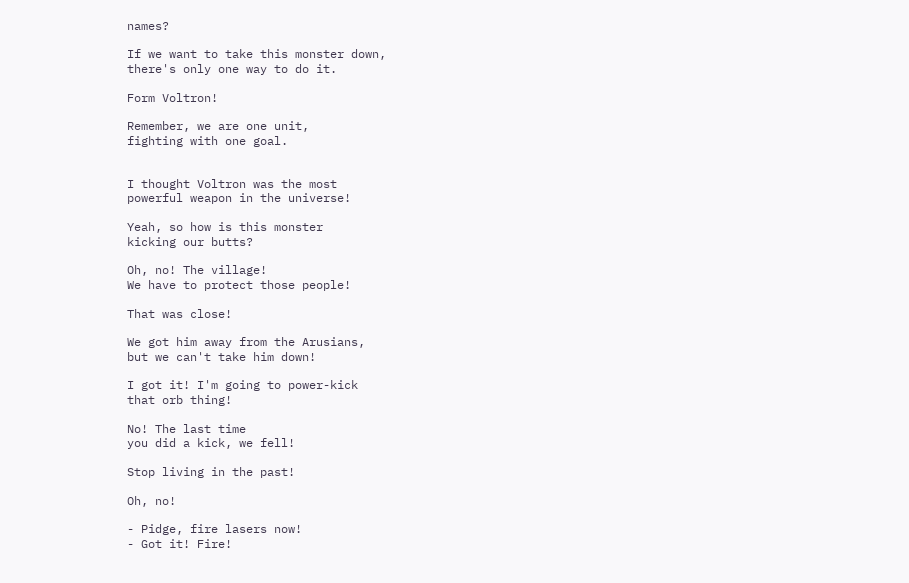names?

If we want to take this monster down,
there's only one way to do it.

Form Voltron!

Remember, we are one unit,
fighting with one goal.


I thought Voltron was the most
powerful weapon in the universe!

Yeah, so how is this monster
kicking our butts?

Oh, no! The village!
We have to protect those people!

That was close!

We got him away from the Arusians,
but we can't take him down!

I got it! I'm going to power-kick
that orb thing!

No! The last time
you did a kick, we fell!

Stop living in the past!

Oh, no!

- Pidge, fire lasers now!
- Got it! Fire!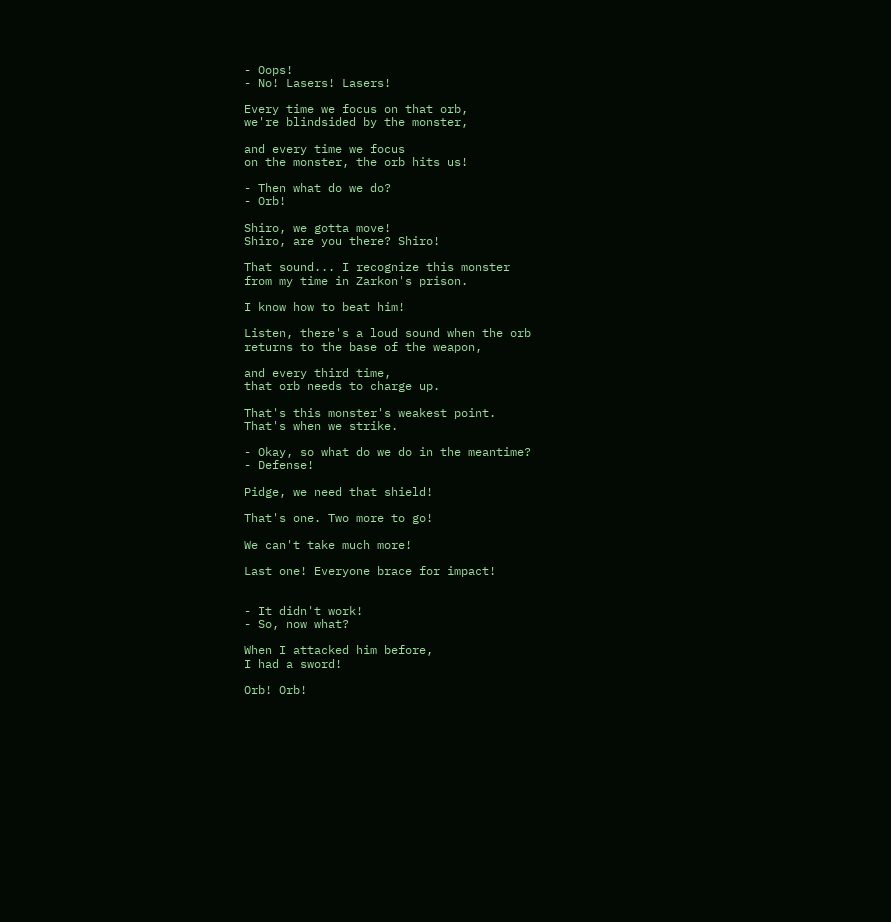- Oops!
- No! Lasers! Lasers!

Every time we focus on that orb,
we're blindsided by the monster,

and every time we focus
on the monster, the orb hits us!

- Then what do we do?
- Orb!

Shiro, we gotta move!
Shiro, are you there? Shiro!

That sound... I recognize this monster
from my time in Zarkon's prison.

I know how to beat him!

Listen, there's a loud sound when the orb
returns to the base of the weapon,

and every third time,
that orb needs to charge up.

That's this monster's weakest point.
That's when we strike.

- Okay, so what do we do in the meantime?
- Defense!

Pidge, we need that shield!

That's one. Two more to go!

We can't take much more!

Last one! Everyone brace for impact!


- It didn't work!
- So, now what?

When I attacked him before,
I had a sword!

Orb! Orb!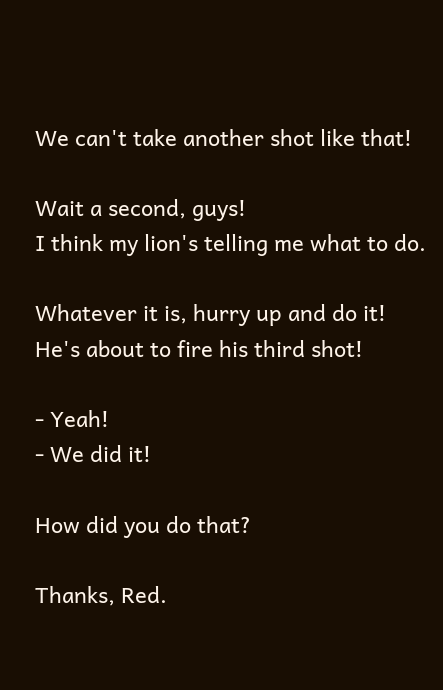We can't take another shot like that!

Wait a second, guys!
I think my lion's telling me what to do.

Whatever it is, hurry up and do it!
He's about to fire his third shot!

- Yeah!
- We did it!

How did you do that?

Thanks, Red.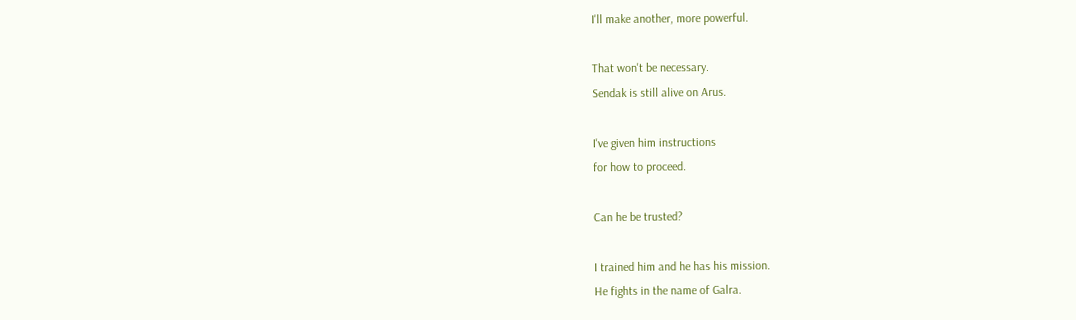I'll make another, more powerful.

That won't be necessary.
Sendak is still alive on Arus.

I've given him instructions
for how to proceed.

Can he be trusted?

I trained him and he has his mission.
He fights in the name of Galra.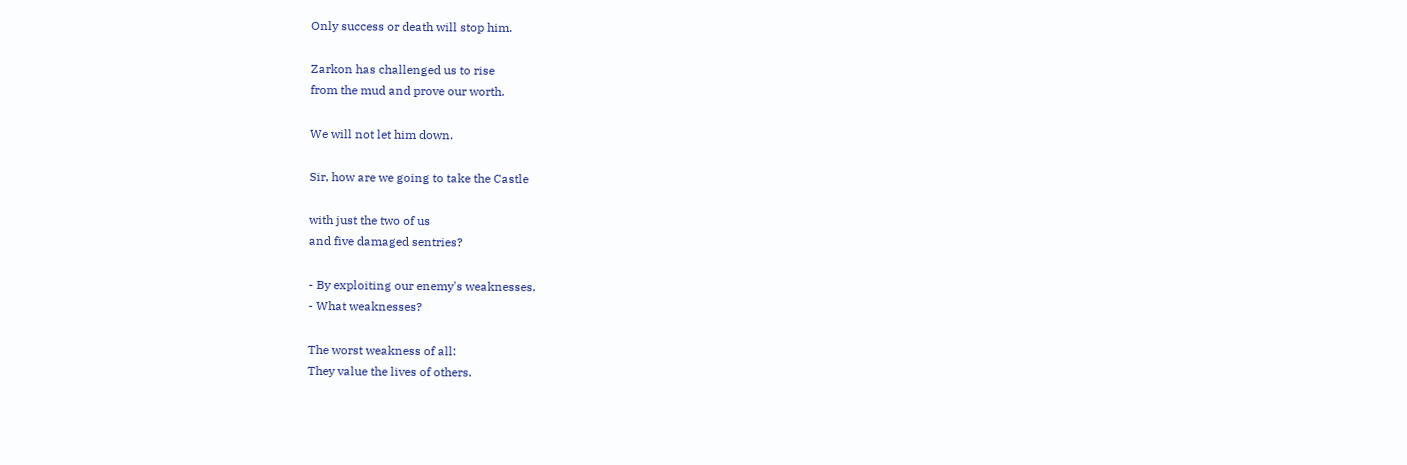Only success or death will stop him.

Zarkon has challenged us to rise
from the mud and prove our worth.

We will not let him down.

Sir, how are we going to take the Castle

with just the two of us
and five damaged sentries?

- By exploiting our enemy's weaknesses.
- What weaknesses?

The worst weakness of all:
They value the lives of others.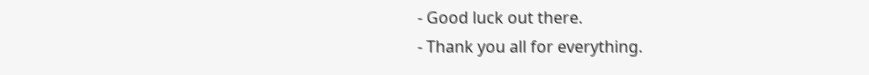- Good luck out there.
- Thank you all for everything.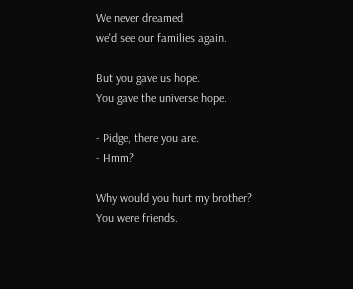We never dreamed
we'd see our families again.

But you gave us hope.
You gave the universe hope.

- Pidge, there you are.
- Hmm?

Why would you hurt my brother?
You were friends.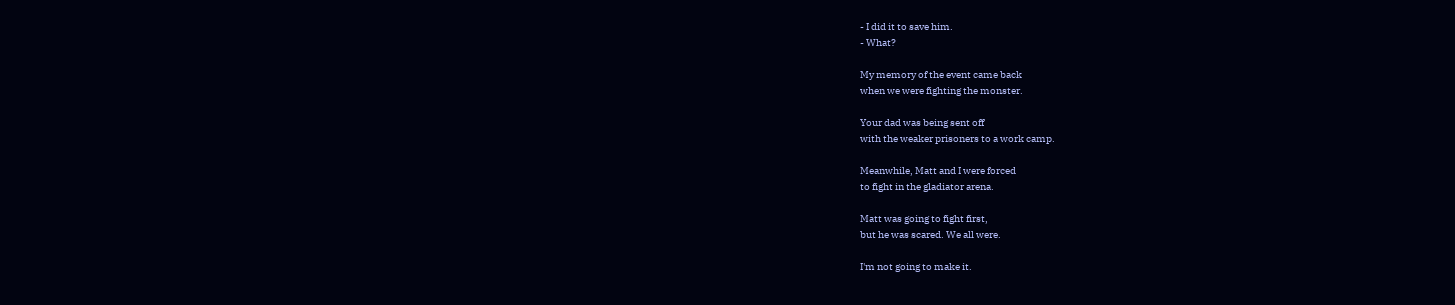- I did it to save him.
- What?

My memory of the event came back
when we were fighting the monster.

Your dad was being sent off
with the weaker prisoners to a work camp.

Meanwhile, Matt and I were forced
to fight in the gladiator arena.

Matt was going to fight first,
but he was scared. We all were.

I'm not going to make it.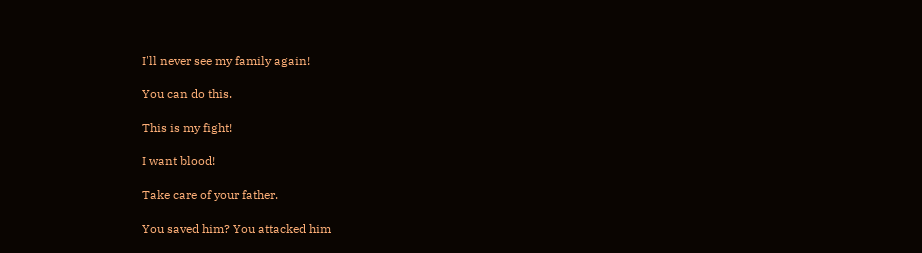I'll never see my family again!

You can do this.

This is my fight!

I want blood!

Take care of your father.

You saved him? You attacked him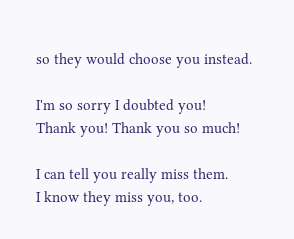so they would choose you instead.

I'm so sorry I doubted you!
Thank you! Thank you so much!

I can tell you really miss them.
I know they miss you, too.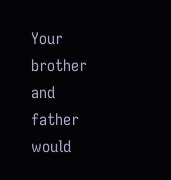Your brother and father
would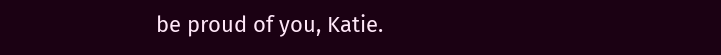be proud of you, Katie.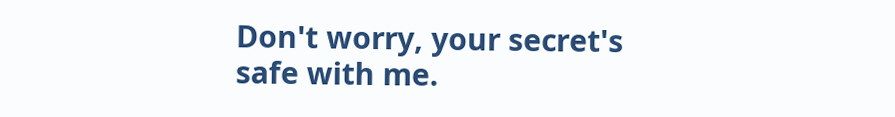Don't worry, your secret's safe with me.